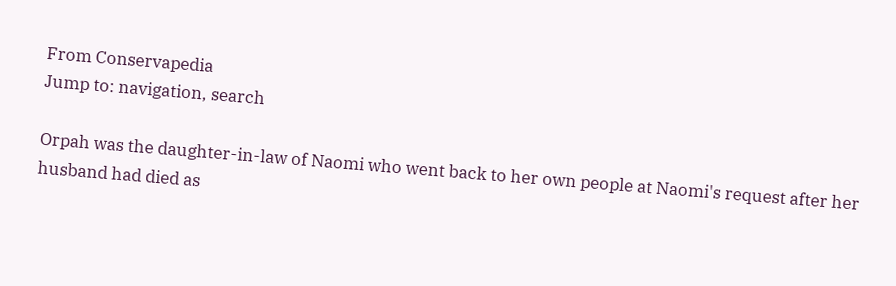From Conservapedia
Jump to: navigation, search

Orpah was the daughter-in-law of Naomi who went back to her own people at Naomi's request after her husband had died as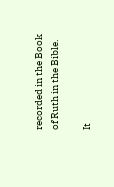recorded in the Book of Ruth in the Bible.

It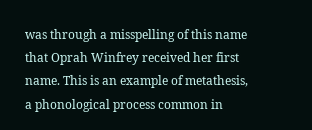was through a misspelling of this name that Oprah Winfrey received her first name. This is an example of metathesis, a phonological process common in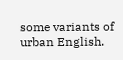some variants of urban English.